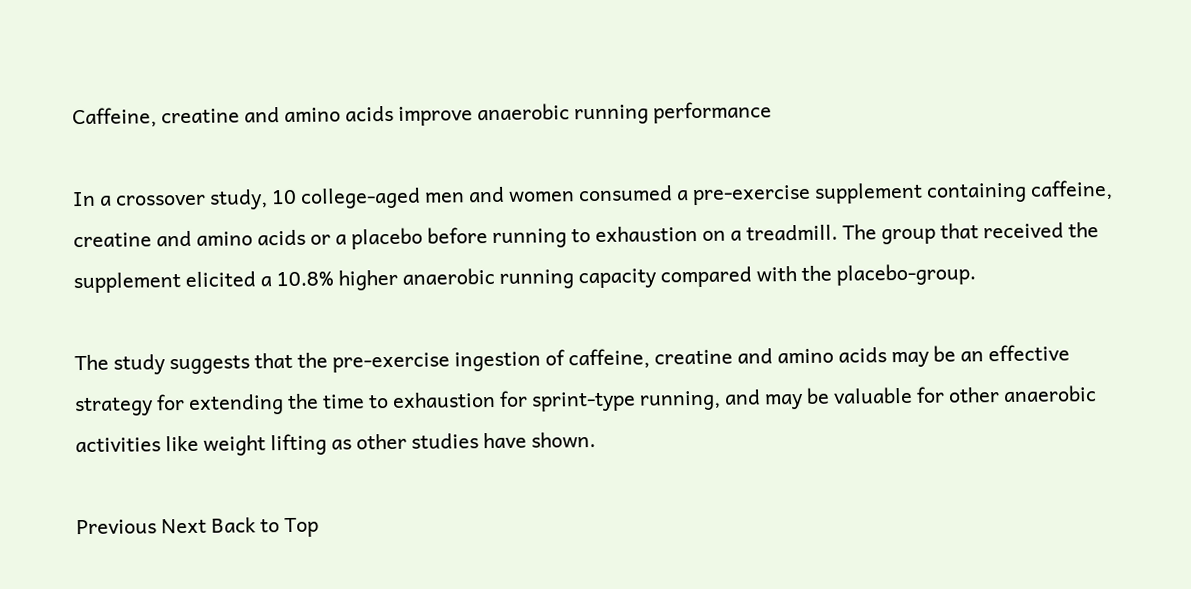Caffeine, creatine and amino acids improve anaerobic running performance

In a crossover study, 10 college-aged men and women consumed a pre-exercise supplement containing caffeine, creatine and amino acids or a placebo before running to exhaustion on a treadmill. The group that received the supplement elicited a 10.8% higher anaerobic running capacity compared with the placebo-group.

The study suggests that the pre-exercise ingestion of caffeine, creatine and amino acids may be an effective strategy for extending the time to exhaustion for sprint-type running, and may be valuable for other anaerobic activities like weight lifting as other studies have shown.

Previous Next Back to Top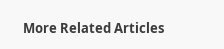More Related Articles